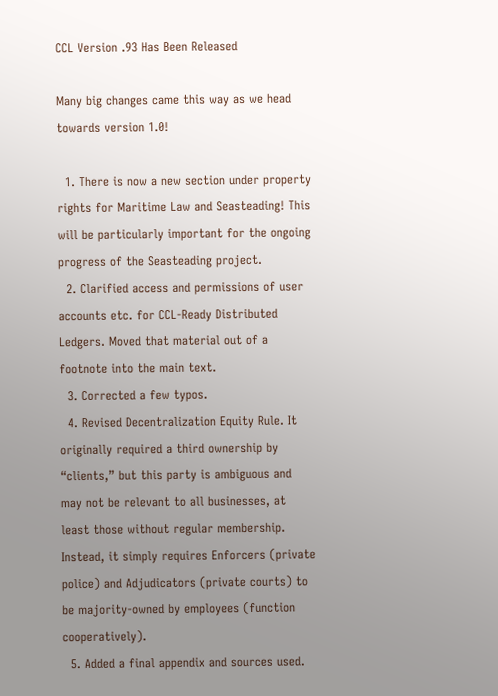CCL Version .93 Has Been Released

Many big changes came this way as we head towards version 1.0!

  1. There is now a new section under property rights for Maritime Law and Seasteading! This will be particularly important for the ongoing progress of the Seasteading project.
  2. Clarified access and permissions of user accounts etc. for CCL-Ready Distributed Ledgers. Moved that material out of a footnote into the main text.
  3. Corrected a few typos.
  4. Revised Decentralization Equity Rule. It originally required a third ownership by “clients,” but this party is ambiguous and may not be relevant to all businesses, at least those without regular membership. Instead, it simply requires Enforcers (private police) and Adjudicators (private courts) to be majority-owned by employees (function cooperatively).
  5. Added a final appendix and sources used.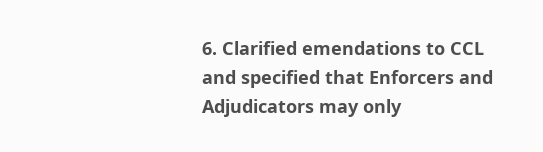6. Clarified emendations to CCL and specified that Enforcers and Adjudicators may only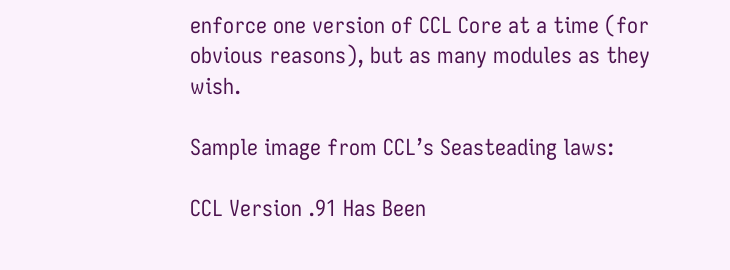enforce one version of CCL Core at a time (for obvious reasons), but as many modules as they wish.

Sample image from CCL’s Seasteading laws:

CCL Version .91 Has Been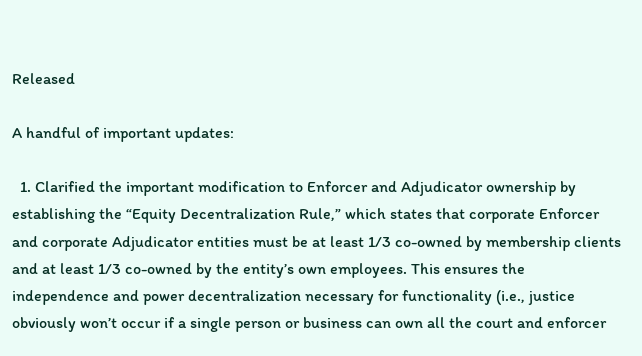Released

A handful of important updates:

  1. Clarified the important modification to Enforcer and Adjudicator ownership by establishing the “Equity Decentralization Rule,” which states that corporate Enforcer and corporate Adjudicator entities must be at least 1/3 co-owned by membership clients and at least 1/3 co-owned by the entity’s own employees. This ensures the independence and power decentralization necessary for functionality (i.e., justice obviously won’t occur if a single person or business can own all the court and enforcer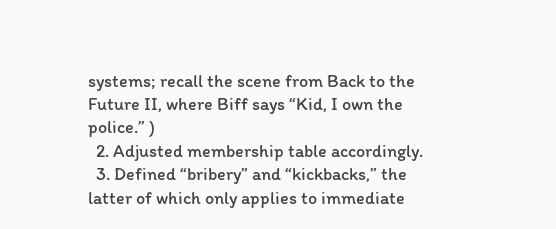systems; recall the scene from Back to the Future II, where Biff says “Kid, I own the police.” )
  2. Adjusted membership table accordingly.
  3. Defined “bribery” and “kickbacks,” the latter of which only applies to immediate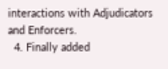interactions with Adjudicators and Enforcers.
  4. Finally added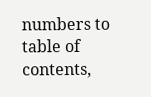numbers to table of contents,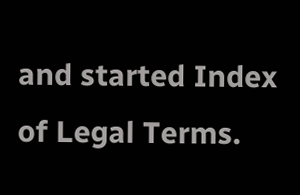and started Index of Legal Terms.